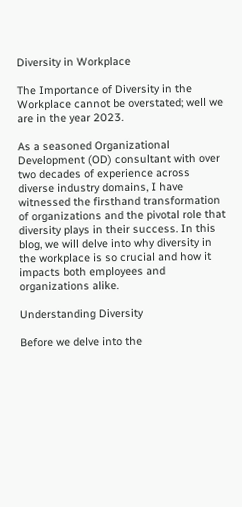Diversity in Workplace

The Importance of Diversity in the Workplace cannot be overstated; well we are in the year 2023.

As a seasoned Organizational Development (OD) consultant with over two decades of experience across diverse industry domains, I have witnessed the firsthand transformation of organizations and the pivotal role that diversity plays in their success. In this blog, we will delve into why diversity in the workplace is so crucial and how it impacts both employees and organizations alike.

Understanding Diversity

Before we delve into the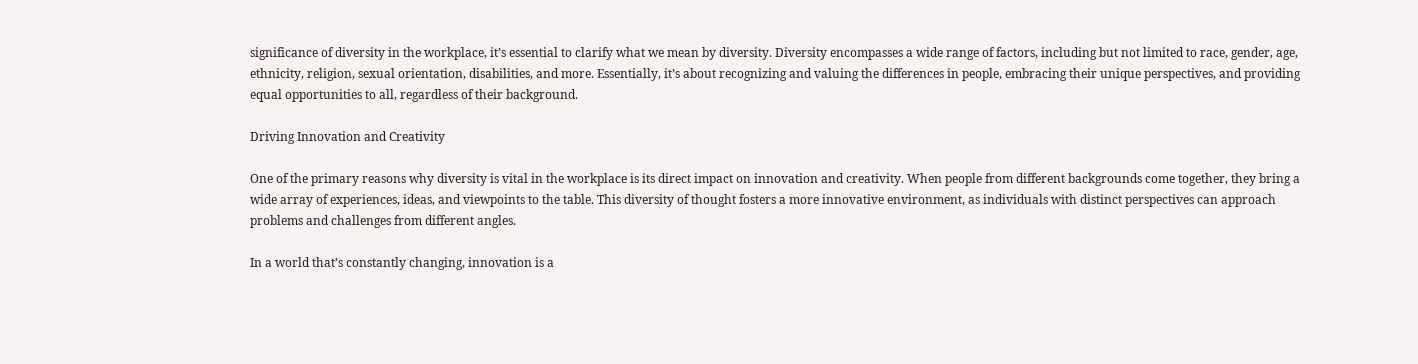significance of diversity in the workplace, it’s essential to clarify what we mean by diversity. Diversity encompasses a wide range of factors, including but not limited to race, gender, age, ethnicity, religion, sexual orientation, disabilities, and more. Essentially, it’s about recognizing and valuing the differences in people, embracing their unique perspectives, and providing equal opportunities to all, regardless of their background.

Driving Innovation and Creativity

One of the primary reasons why diversity is vital in the workplace is its direct impact on innovation and creativity. When people from different backgrounds come together, they bring a wide array of experiences, ideas, and viewpoints to the table. This diversity of thought fosters a more innovative environment, as individuals with distinct perspectives can approach problems and challenges from different angles.

In a world that’s constantly changing, innovation is a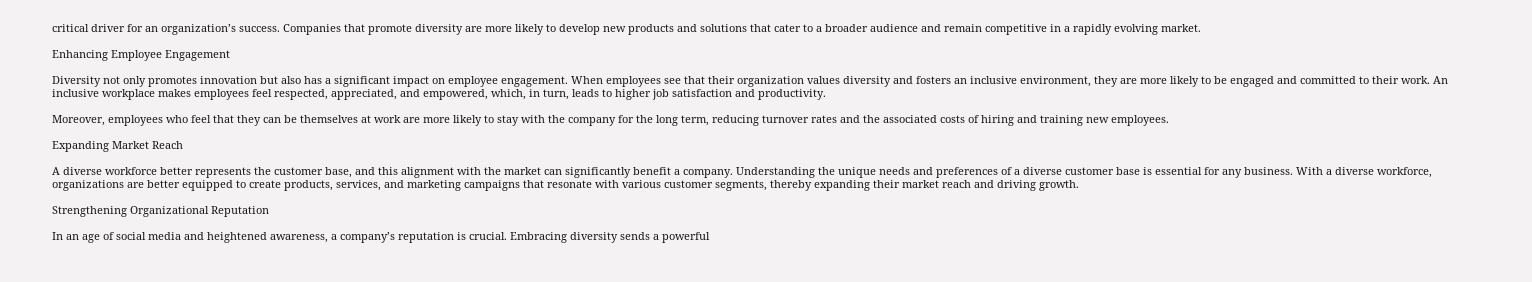critical driver for an organization’s success. Companies that promote diversity are more likely to develop new products and solutions that cater to a broader audience and remain competitive in a rapidly evolving market.

Enhancing Employee Engagement

Diversity not only promotes innovation but also has a significant impact on employee engagement. When employees see that their organization values diversity and fosters an inclusive environment, they are more likely to be engaged and committed to their work. An inclusive workplace makes employees feel respected, appreciated, and empowered, which, in turn, leads to higher job satisfaction and productivity.

Moreover, employees who feel that they can be themselves at work are more likely to stay with the company for the long term, reducing turnover rates and the associated costs of hiring and training new employees.

Expanding Market Reach

A diverse workforce better represents the customer base, and this alignment with the market can significantly benefit a company. Understanding the unique needs and preferences of a diverse customer base is essential for any business. With a diverse workforce, organizations are better equipped to create products, services, and marketing campaigns that resonate with various customer segments, thereby expanding their market reach and driving growth.

Strengthening Organizational Reputation

In an age of social media and heightened awareness, a company’s reputation is crucial. Embracing diversity sends a powerful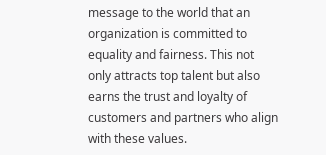message to the world that an organization is committed to equality and fairness. This not only attracts top talent but also earns the trust and loyalty of customers and partners who align with these values.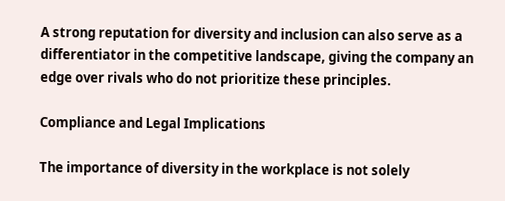A strong reputation for diversity and inclusion can also serve as a differentiator in the competitive landscape, giving the company an edge over rivals who do not prioritize these principles.

Compliance and Legal Implications

The importance of diversity in the workplace is not solely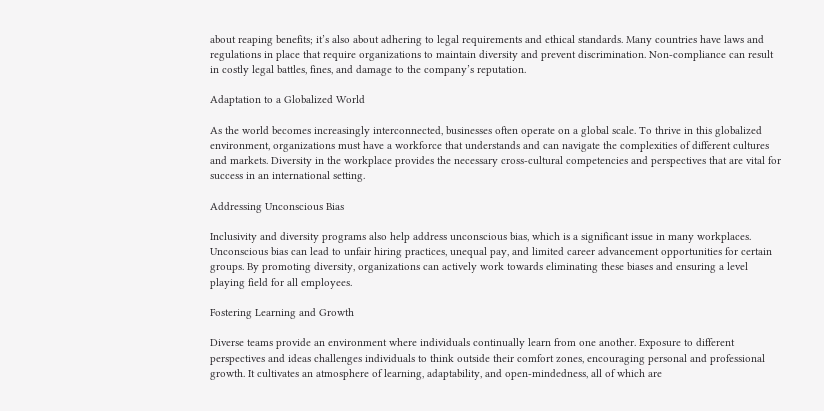about reaping benefits; it’s also about adhering to legal requirements and ethical standards. Many countries have laws and regulations in place that require organizations to maintain diversity and prevent discrimination. Non-compliance can result in costly legal battles, fines, and damage to the company’s reputation.

Adaptation to a Globalized World

As the world becomes increasingly interconnected, businesses often operate on a global scale. To thrive in this globalized environment, organizations must have a workforce that understands and can navigate the complexities of different cultures and markets. Diversity in the workplace provides the necessary cross-cultural competencies and perspectives that are vital for success in an international setting.

Addressing Unconscious Bias

Inclusivity and diversity programs also help address unconscious bias, which is a significant issue in many workplaces. Unconscious bias can lead to unfair hiring practices, unequal pay, and limited career advancement opportunities for certain groups. By promoting diversity, organizations can actively work towards eliminating these biases and ensuring a level playing field for all employees.

Fostering Learning and Growth

Diverse teams provide an environment where individuals continually learn from one another. Exposure to different perspectives and ideas challenges individuals to think outside their comfort zones, encouraging personal and professional growth. It cultivates an atmosphere of learning, adaptability, and open-mindedness, all of which are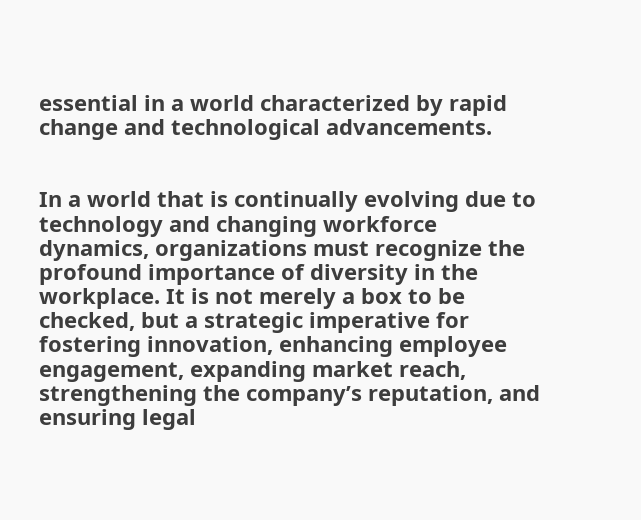essential in a world characterized by rapid change and technological advancements.


In a world that is continually evolving due to technology and changing workforce dynamics, organizations must recognize the profound importance of diversity in the workplace. It is not merely a box to be checked, but a strategic imperative for fostering innovation, enhancing employee engagement, expanding market reach, strengthening the company’s reputation, and ensuring legal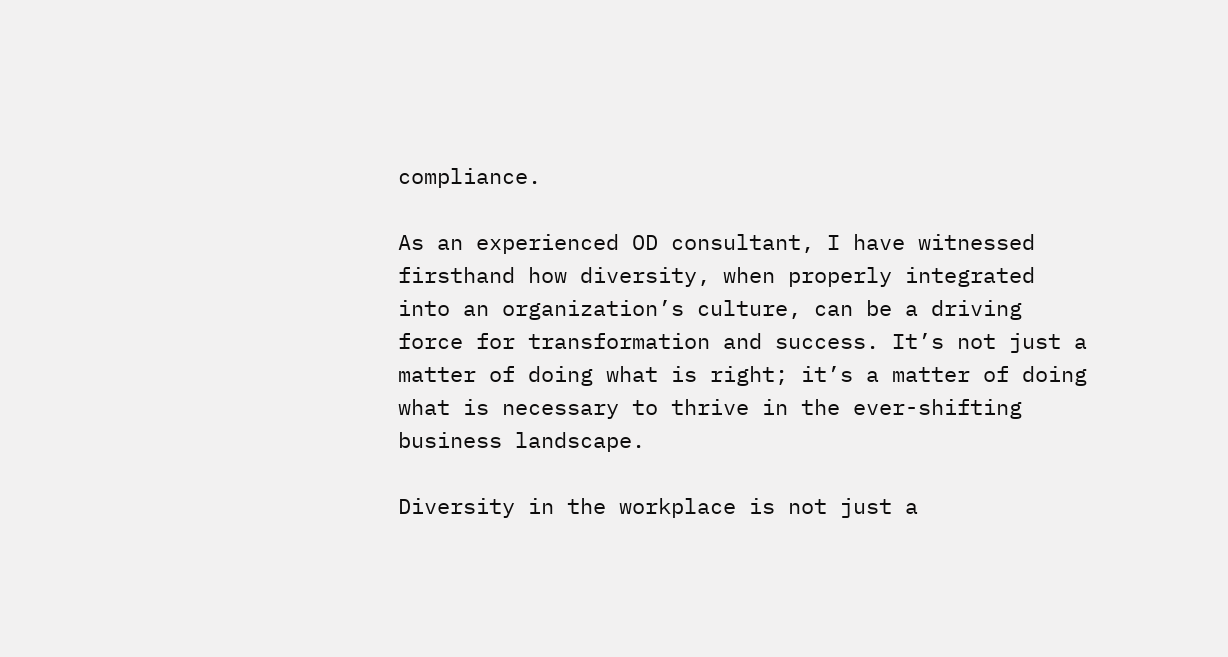compliance.

As an experienced OD consultant, I have witnessed firsthand how diversity, when properly integrated into an organization’s culture, can be a driving force for transformation and success. It’s not just a matter of doing what is right; it’s a matter of doing what is necessary to thrive in the ever-shifting business landscape.

Diversity in the workplace is not just a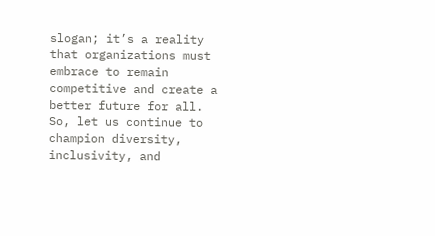slogan; it’s a reality that organizations must embrace to remain competitive and create a better future for all. So, let us continue to champion diversity, inclusivity, and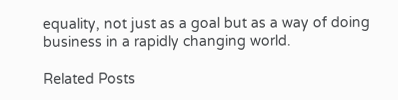equality, not just as a goal but as a way of doing business in a rapidly changing world.

Related Posts